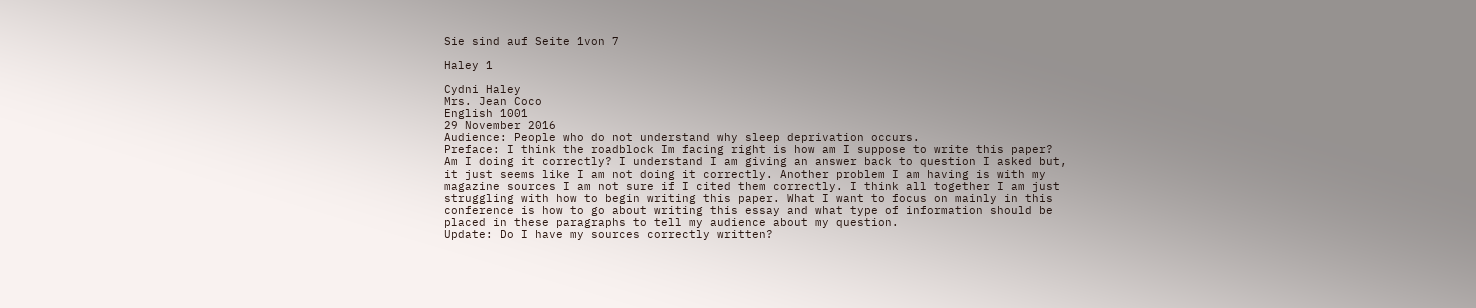Sie sind auf Seite 1von 7

Haley 1

Cydni Haley
Mrs. Jean Coco
English 1001
29 November 2016
Audience: People who do not understand why sleep deprivation occurs.
Preface: I think the roadblock Im facing right is how am I suppose to write this paper?
Am I doing it correctly? I understand I am giving an answer back to question I asked but,
it just seems like I am not doing it correctly. Another problem I am having is with my
magazine sources I am not sure if I cited them correctly. I think all together I am just
struggling with how to begin writing this paper. What I want to focus on mainly in this
conference is how to go about writing this essay and what type of information should be
placed in these paragraphs to tell my audience about my question.
Update: Do I have my sources correctly written?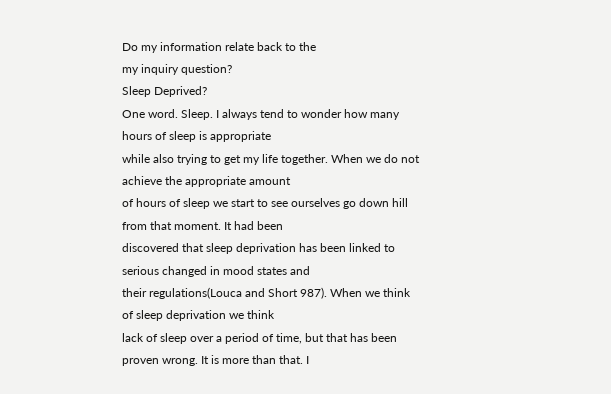Do my information relate back to the
my inquiry question?
Sleep Deprived?
One word. Sleep. I always tend to wonder how many hours of sleep is appropriate
while also trying to get my life together. When we do not achieve the appropriate amount
of hours of sleep we start to see ourselves go down hill from that moment. It had been
discovered that sleep deprivation has been linked to serious changed in mood states and
their regulations(Louca and Short 987). When we think of sleep deprivation we think
lack of sleep over a period of time, but that has been proven wrong. It is more than that. I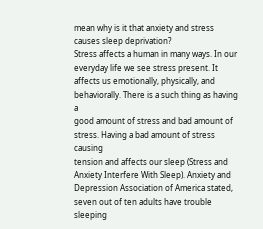mean why is it that anxiety and stress causes sleep deprivation?
Stress affects a human in many ways. In our everyday life we see stress present. It
affects us emotionally, physically, and behaviorally. There is a such thing as having a
good amount of stress and bad amount of stress. Having a bad amount of stress causing
tension and affects our sleep (Stress and Anxiety Interfere With Sleep). Anxiety and
Depression Association of America stated, seven out of ten adults have trouble sleeping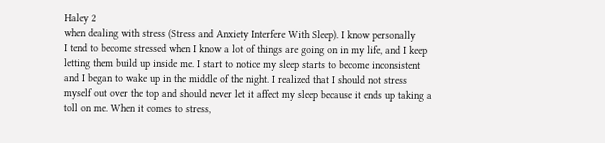Haley 2
when dealing with stress (Stress and Anxiety Interfere With Sleep). I know personally
I tend to become stressed when I know a lot of things are going on in my life, and I keep
letting them build up inside me. I start to notice my sleep starts to become inconsistent
and I began to wake up in the middle of the night. I realized that I should not stress
myself out over the top and should never let it affect my sleep because it ends up taking a
toll on me. When it comes to stress,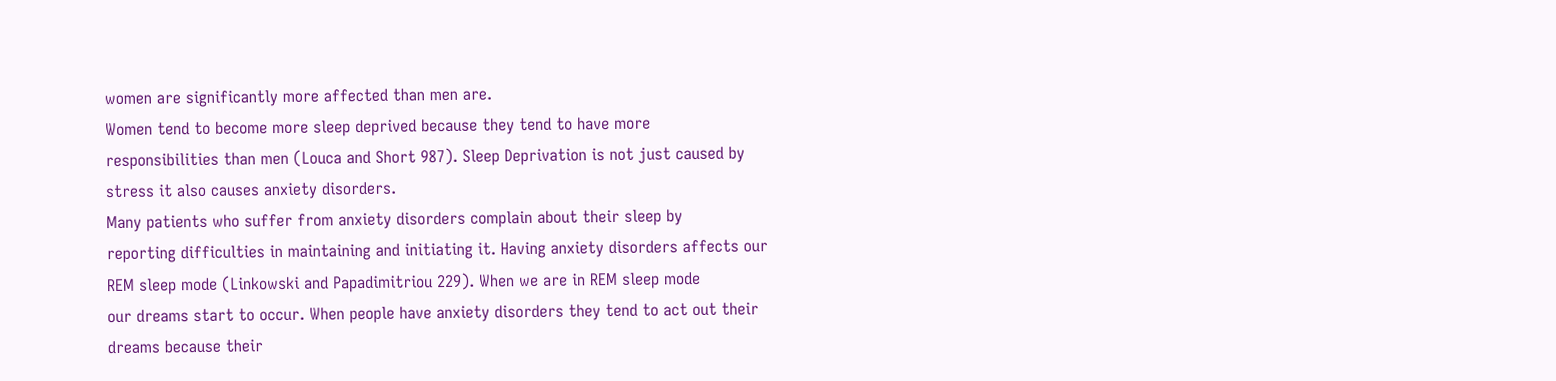women are significantly more affected than men are.
Women tend to become more sleep deprived because they tend to have more
responsibilities than men (Louca and Short 987). Sleep Deprivation is not just caused by
stress it also causes anxiety disorders.
Many patients who suffer from anxiety disorders complain about their sleep by
reporting difficulties in maintaining and initiating it. Having anxiety disorders affects our
REM sleep mode (Linkowski and Papadimitriou 229). When we are in REM sleep mode
our dreams start to occur. When people have anxiety disorders they tend to act out their
dreams because their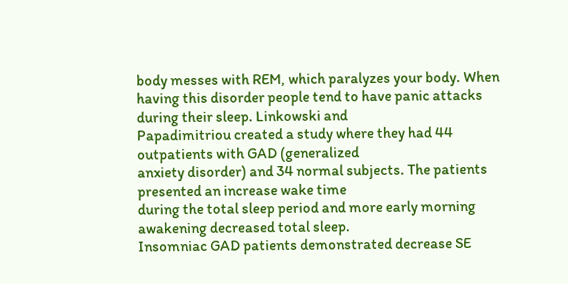body messes with REM, which paralyzes your body. When
having this disorder people tend to have panic attacks during their sleep. Linkowski and
Papadimitriou created a study where they had 44 outpatients with GAD (generalized
anxiety disorder) and 34 normal subjects. The patients presented an increase wake time
during the total sleep period and more early morning awakening decreased total sleep.
Insomniac GAD patients demonstrated decrease SE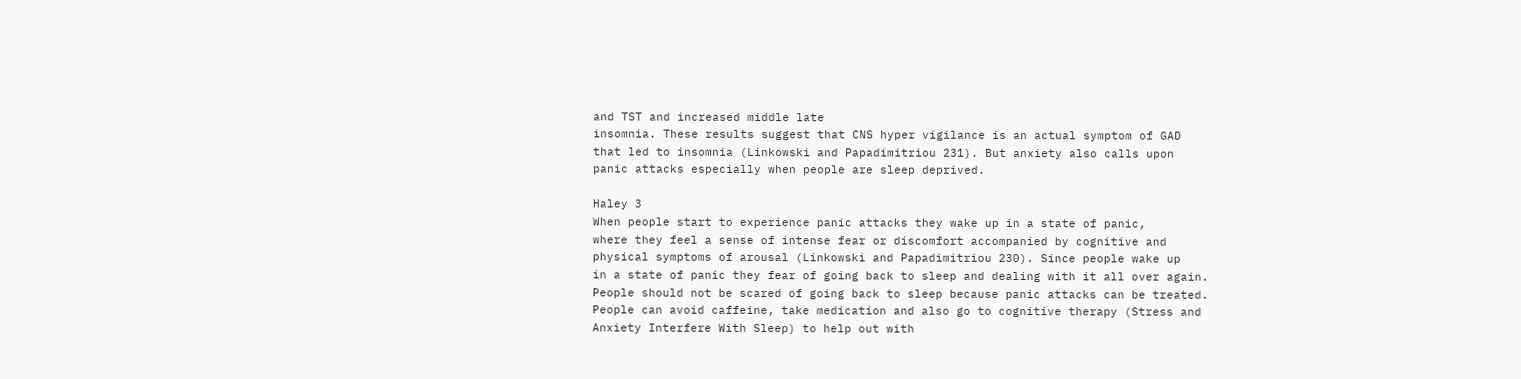and TST and increased middle late
insomnia. These results suggest that CNS hyper vigilance is an actual symptom of GAD
that led to insomnia (Linkowski and Papadimitriou 231). But anxiety also calls upon
panic attacks especially when people are sleep deprived.

Haley 3
When people start to experience panic attacks they wake up in a state of panic,
where they feel a sense of intense fear or discomfort accompanied by cognitive and
physical symptoms of arousal (Linkowski and Papadimitriou 230). Since people wake up
in a state of panic they fear of going back to sleep and dealing with it all over again.
People should not be scared of going back to sleep because panic attacks can be treated.
People can avoid caffeine, take medication and also go to cognitive therapy (Stress and
Anxiety Interfere With Sleep) to help out with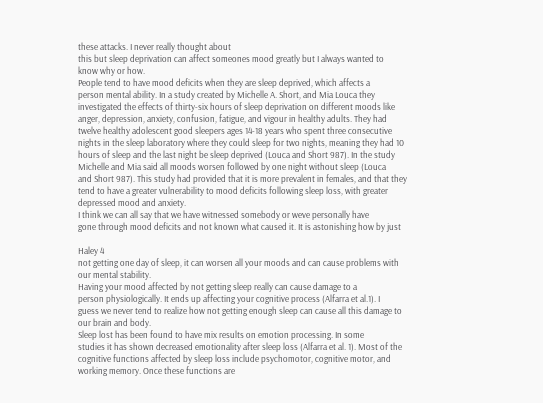these attacks. I never really thought about
this but sleep deprivation can affect someones mood greatly but I always wanted to
know why or how.
People tend to have mood deficits when they are sleep deprived, which affects a
person mental ability. In a study created by Michelle A. Short, and Mia Louca they
investigated the effects of thirty-six hours of sleep deprivation on different moods like
anger, depression, anxiety, confusion, fatigue, and vigour in healthy adults. They had
twelve healthy adolescent good sleepers ages 14-18 years who spent three consecutive
nights in the sleep laboratory where they could sleep for two nights, meaning they had 10
hours of sleep and the last night be sleep deprived (Louca and Short 987). In the study
Michelle and Mia said all moods worsen followed by one night without sleep (Louca
and Short 987). This study had provided that it is more prevalent in females, and that they
tend to have a greater vulnerability to mood deficits following sleep loss, with greater
depressed mood and anxiety.
I think we can all say that we have witnessed somebody or weve personally have
gone through mood deficits and not known what caused it. It is astonishing how by just

Haley 4
not getting one day of sleep, it can worsen all your moods and can cause problems with
our mental stability.
Having your mood affected by not getting sleep really can cause damage to a
person physiologically. It ends up affecting your cognitive process (Alfarra et al.1). I
guess we never tend to realize how not getting enough sleep can cause all this damage to
our brain and body.
Sleep lost has been found to have mix results on emotion processing. In some
studies it has shown decreased emotionality after sleep loss (Alfarra et al. 1). Most of the
cognitive functions affected by sleep loss include psychomotor, cognitive motor, and
working memory. Once these functions are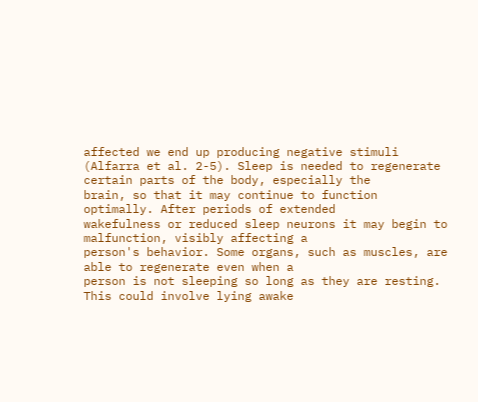affected we end up producing negative stimuli
(Alfarra et al. 2-5). Sleep is needed to regenerate certain parts of the body, especially the
brain, so that it may continue to function optimally. After periods of extended
wakefulness or reduced sleep neurons it may begin to malfunction, visibly affecting a
person's behavior. Some organs, such as muscles, are able to regenerate even when a
person is not sleeping so long as they are resting. This could involve lying awake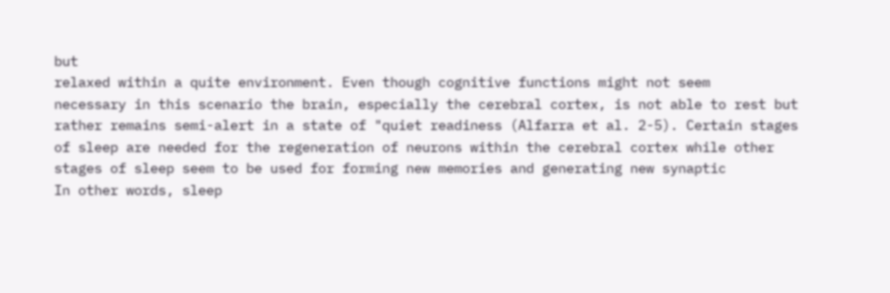but
relaxed within a quite environment. Even though cognitive functions might not seem
necessary in this scenario the brain, especially the cerebral cortex, is not able to rest but
rather remains semi-alert in a state of "quiet readiness (Alfarra et al. 2-5). Certain stages
of sleep are needed for the regeneration of neurons within the cerebral cortex while other
stages of sleep seem to be used for forming new memories and generating new synaptic
In other words, sleep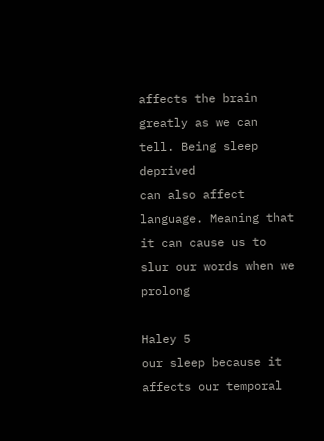affects the brain greatly as we can tell. Being sleep deprived
can also affect language. Meaning that it can cause us to slur our words when we prolong

Haley 5
our sleep because it affects our temporal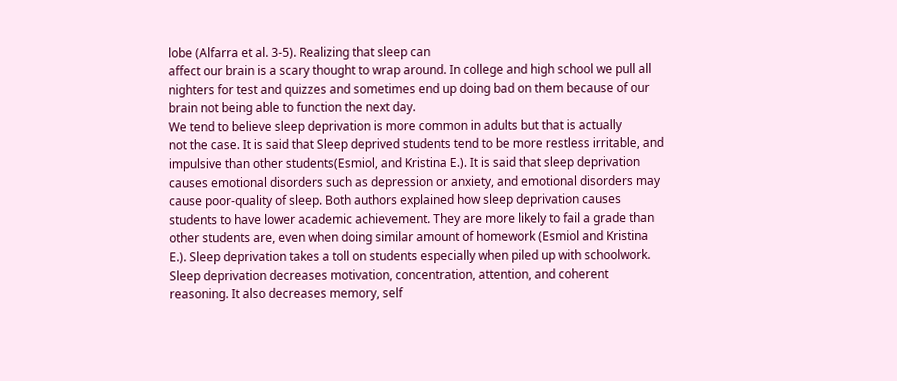lobe (Alfarra et al. 3-5). Realizing that sleep can
affect our brain is a scary thought to wrap around. In college and high school we pull all
nighters for test and quizzes and sometimes end up doing bad on them because of our
brain not being able to function the next day.
We tend to believe sleep deprivation is more common in adults but that is actually
not the case. It is said that Sleep deprived students tend to be more restless irritable, and
impulsive than other students(Esmiol, and Kristina E.). It is said that sleep deprivation
causes emotional disorders such as depression or anxiety, and emotional disorders may
cause poor-quality of sleep. Both authors explained how sleep deprivation causes
students to have lower academic achievement. They are more likely to fail a grade than
other students are, even when doing similar amount of homework (Esmiol and Kristina
E.). Sleep deprivation takes a toll on students especially when piled up with schoolwork.
Sleep deprivation decreases motivation, concentration, attention, and coherent
reasoning. It also decreases memory, self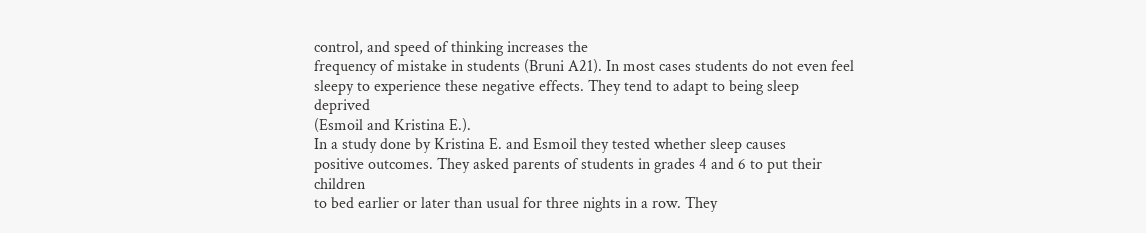control, and speed of thinking increases the
frequency of mistake in students (Bruni A21). In most cases students do not even feel
sleepy to experience these negative effects. They tend to adapt to being sleep deprived
(Esmoil and Kristina E.).
In a study done by Kristina E. and Esmoil they tested whether sleep causes
positive outcomes. They asked parents of students in grades 4 and 6 to put their children
to bed earlier or later than usual for three nights in a row. They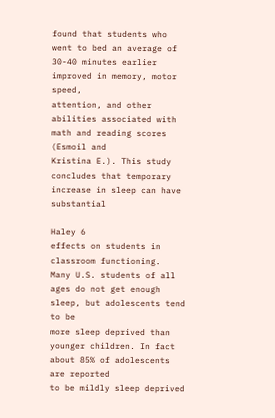found that students who
went to bed an average of 30-40 minutes earlier improved in memory, motor speed,
attention, and other abilities associated with math and reading scores (Esmoil and
Kristina E.). This study concludes that temporary increase in sleep can have substantial

Haley 6
effects on students in classroom functioning.
Many U.S. students of all ages do not get enough sleep, but adolescents tend to be
more sleep deprived than younger children. In fact about 85% of adolescents are reported
to be mildly sleep deprived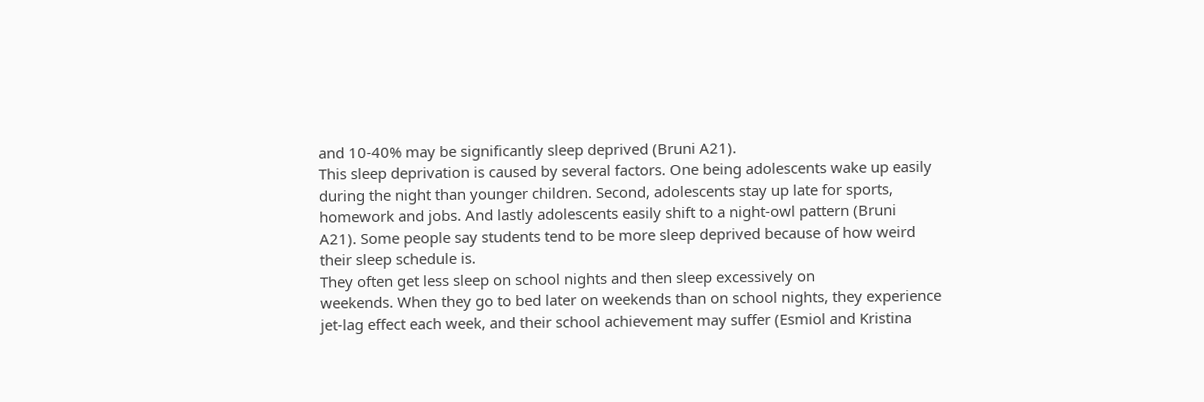and 10-40% may be significantly sleep deprived (Bruni A21).
This sleep deprivation is caused by several factors. One being adolescents wake up easily
during the night than younger children. Second, adolescents stay up late for sports,
homework and jobs. And lastly adolescents easily shift to a night-owl pattern (Bruni
A21). Some people say students tend to be more sleep deprived because of how weird
their sleep schedule is.
They often get less sleep on school nights and then sleep excessively on
weekends. When they go to bed later on weekends than on school nights, they experience
jet-lag effect each week, and their school achievement may suffer (Esmiol and Kristina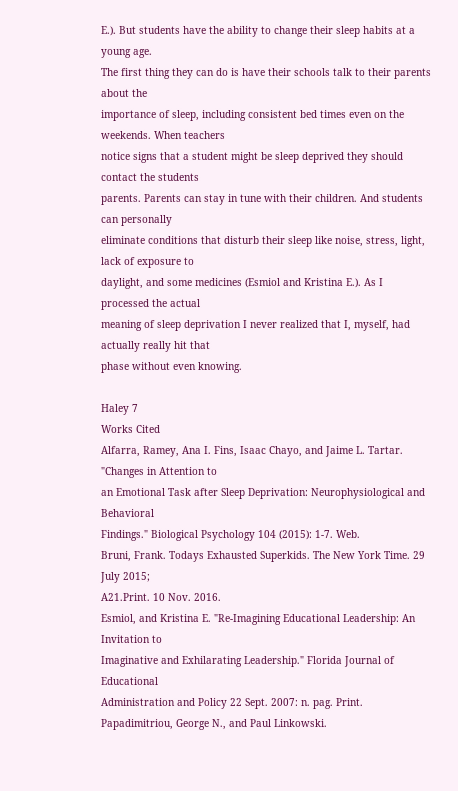E.). But students have the ability to change their sleep habits at a young age.
The first thing they can do is have their schools talk to their parents about the
importance of sleep, including consistent bed times even on the weekends. When teachers
notice signs that a student might be sleep deprived they should contact the students
parents. Parents can stay in tune with their children. And students can personally
eliminate conditions that disturb their sleep like noise, stress, light, lack of exposure to
daylight, and some medicines (Esmiol and Kristina E.). As I processed the actual
meaning of sleep deprivation I never realized that I, myself, had actually really hit that
phase without even knowing.

Haley 7
Works Cited
Alfarra, Ramey, Ana I. Fins, Isaac Chayo, and Jaime L. Tartar. "Changes in Attention to
an Emotional Task after Sleep Deprivation: Neurophysiological and Behavioral
Findings." Biological Psychology 104 (2015): 1-7. Web.
Bruni, Frank. Todays Exhausted Superkids. The New York Time. 29 July 2015;
A21.Print. 10 Nov. 2016.
Esmiol, and Kristina E. "Re-Imagining Educational Leadership: An Invitation to
Imaginative and Exhilarating Leadership." Florida Journal of Educational
Administration and Policy 22 Sept. 2007: n. pag. Print.
Papadimitriou, George N., and Paul Linkowski.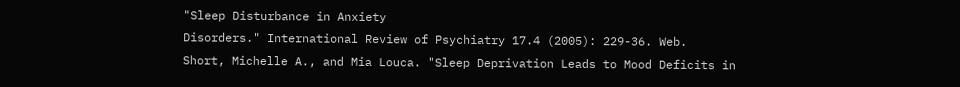"Sleep Disturbance in Anxiety
Disorders." International Review of Psychiatry 17.4 (2005): 229-36. Web.
Short, Michelle A., and Mia Louca. "Sleep Deprivation Leads to Mood Deficits in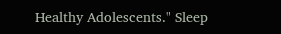Healthy Adolescents." Sleep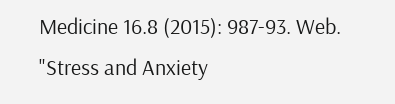Medicine 16.8 (2015): 987-93. Web.
"Stress and Anxiety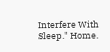Interfere With Sleep." Home.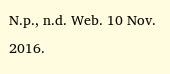N.p., n.d. Web. 10 Nov. 2016.